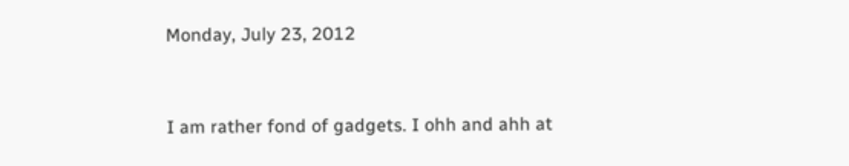Monday, July 23, 2012


I am rather fond of gadgets. I ohh and ahh at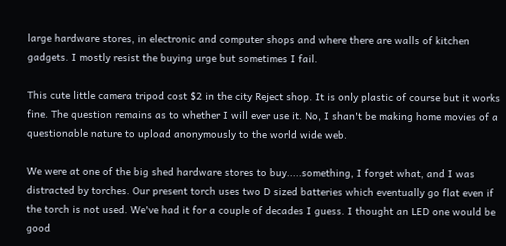large hardware stores, in electronic and computer shops and where there are walls of kitchen gadgets. I mostly resist the buying urge but sometimes I fail.

This cute little camera tripod cost $2 in the city Reject shop. It is only plastic of course but it works fine. The question remains as to whether I will ever use it. No, I shan't be making home movies of a questionable nature to upload anonymously to the world wide web.

We were at one of the big shed hardware stores to buy.....something, I forget what, and I was distracted by torches. Our present torch uses two D sized batteries which eventually go flat even if the torch is not used. We've had it for a couple of decades I guess. I thought an LED one would be good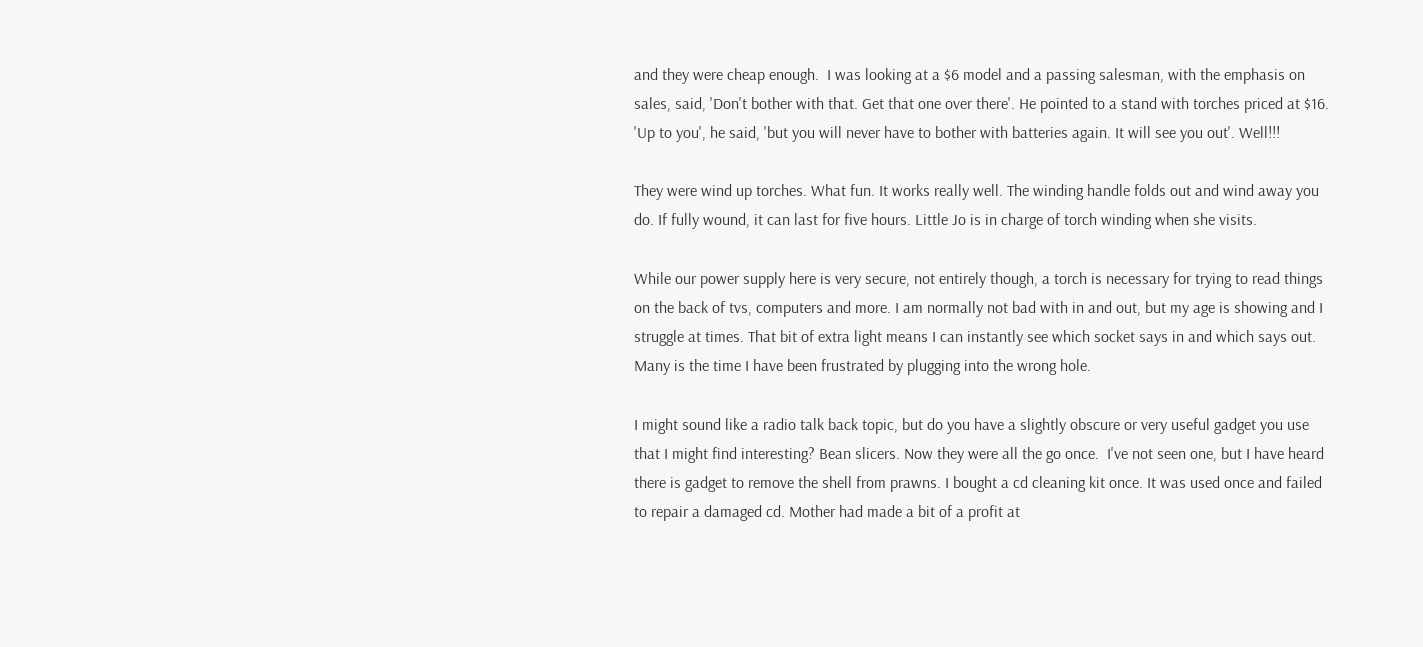and they were cheap enough.  I was looking at a $6 model and a passing salesman, with the emphasis on sales, said, 'Don't bother with that. Get that one over there'. He pointed to a stand with torches priced at $16. 'Up to you', he said, 'but you will never have to bother with batteries again. It will see you out'. Well!!!

They were wind up torches. What fun. It works really well. The winding handle folds out and wind away you do. If fully wound, it can last for five hours. Little Jo is in charge of torch winding when she visits.

While our power supply here is very secure, not entirely though, a torch is necessary for trying to read things on the back of tvs, computers and more. I am normally not bad with in and out, but my age is showing and I struggle at times. That bit of extra light means I can instantly see which socket says in and which says out. Many is the time I have been frustrated by plugging into the wrong hole.

I might sound like a radio talk back topic, but do you have a slightly obscure or very useful gadget you use that I might find interesting? Bean slicers. Now they were all the go once.  I've not seen one, but I have heard there is gadget to remove the shell from prawns. I bought a cd cleaning kit once. It was used once and failed to repair a damaged cd. Mother had made a bit of a profit at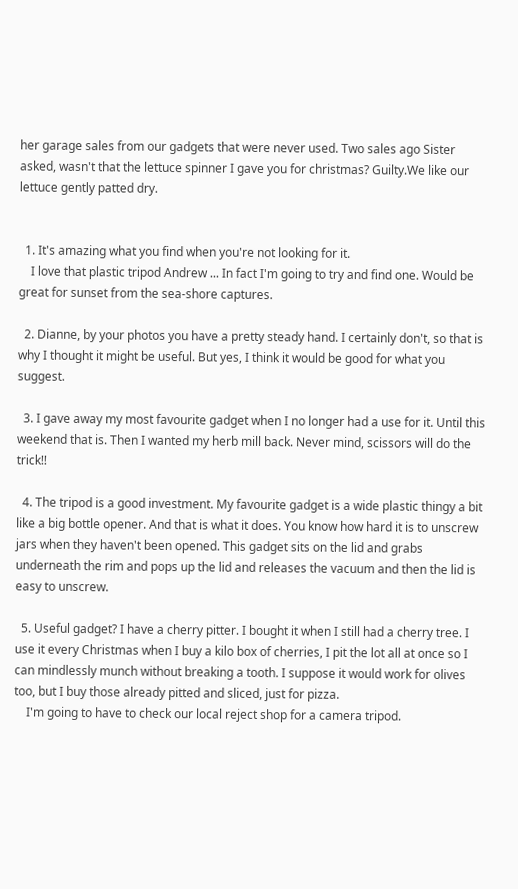her garage sales from our gadgets that were never used. Two sales ago Sister asked, wasn't that the lettuce spinner I gave you for christmas? Guilty.We like our lettuce gently patted dry.


  1. It's amazing what you find when you're not looking for it.
    I love that plastic tripod Andrew ... In fact I'm going to try and find one. Would be great for sunset from the sea-shore captures.

  2. Dianne, by your photos you have a pretty steady hand. I certainly don't, so that is why I thought it might be useful. But yes, I think it would be good for what you suggest.

  3. I gave away my most favourite gadget when I no longer had a use for it. Until this weekend that is. Then I wanted my herb mill back. Never mind, scissors will do the trick!!

  4. The tripod is a good investment. My favourite gadget is a wide plastic thingy a bit like a big bottle opener. And that is what it does. You know how hard it is to unscrew jars when they haven't been opened. This gadget sits on the lid and grabs underneath the rim and pops up the lid and releases the vacuum and then the lid is easy to unscrew.

  5. Useful gadget? I have a cherry pitter. I bought it when I still had a cherry tree. I use it every Christmas when I buy a kilo box of cherries, I pit the lot all at once so I can mindlessly munch without breaking a tooth. I suppose it would work for olives too, but I buy those already pitted and sliced, just for pizza.
    I'm going to have to check our local reject shop for a camera tripod.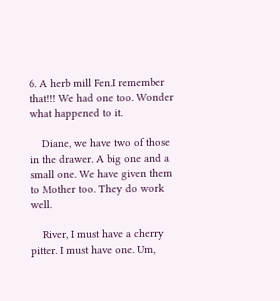6. A herb mill Fen.I remember that!!! We had one too. Wonder what happened to it.

    Diane, we have two of those in the drawer. A big one and a small one. We have given them to Mother too. They do work well.

    River, I must have a cherry pitter. I must have one. Um,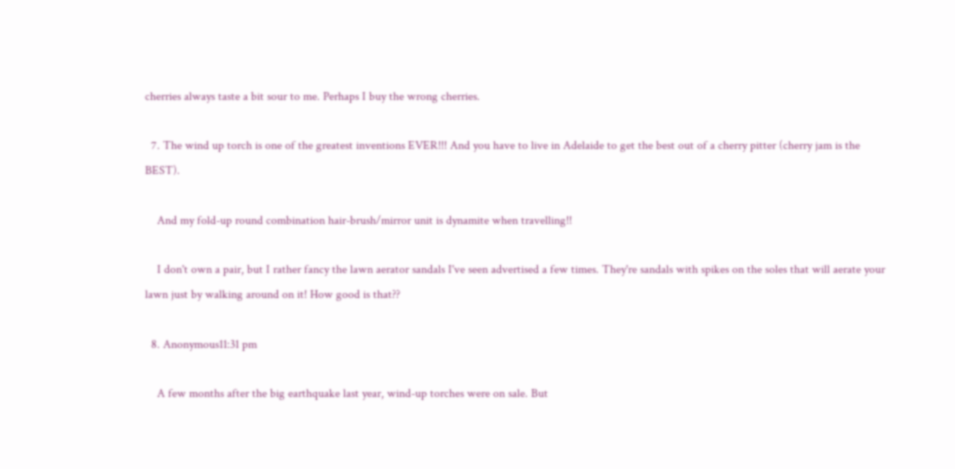cherries always taste a bit sour to me. Perhaps I buy the wrong cherries.

  7. The wind up torch is one of the greatest inventions EVER!!! And you have to live in Adelaide to get the best out of a cherry pitter (cherry jam is the BEST).

    And my fold-up round combination hair-brush/mirror unit is dynamite when travelling!!

    I don't own a pair, but I rather fancy the lawn aerator sandals I've seen advertised a few times. They're sandals with spikes on the soles that will aerate your lawn just by walking around on it! How good is that??

  8. Anonymous11:31 pm

    A few months after the big earthquake last year, wind-up torches were on sale. But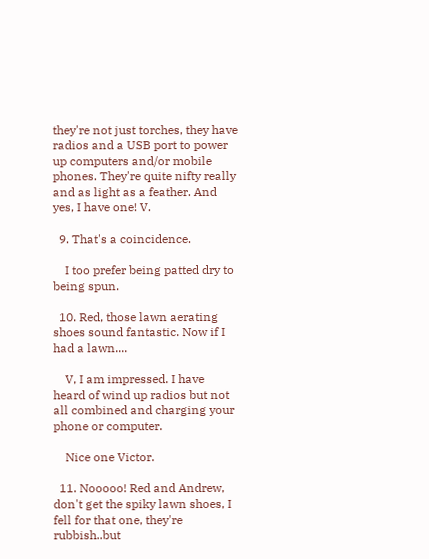they're not just torches, they have radios and a USB port to power up computers and/or mobile phones. They're quite nifty really and as light as a feather. And yes, I have one! V.

  9. That's a coincidence.

    I too prefer being patted dry to being spun.

  10. Red, those lawn aerating shoes sound fantastic. Now if I had a lawn....

    V, I am impressed. I have heard of wind up radios but not all combined and charging your phone or computer.

    Nice one Victor.

  11. Nooooo! Red and Andrew, don't get the spiky lawn shoes, I fell for that one, they're rubbish..but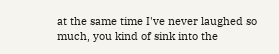at the same time I've never laughed so much, you kind of sink into the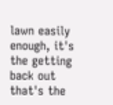lawn easily enough, it's the getting back out that's the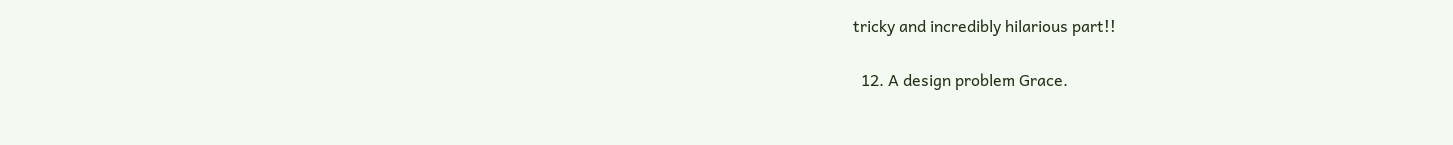tricky and incredibly hilarious part!!

  12. A design problem Grace.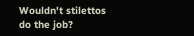Wouldn't stilettos do the job?